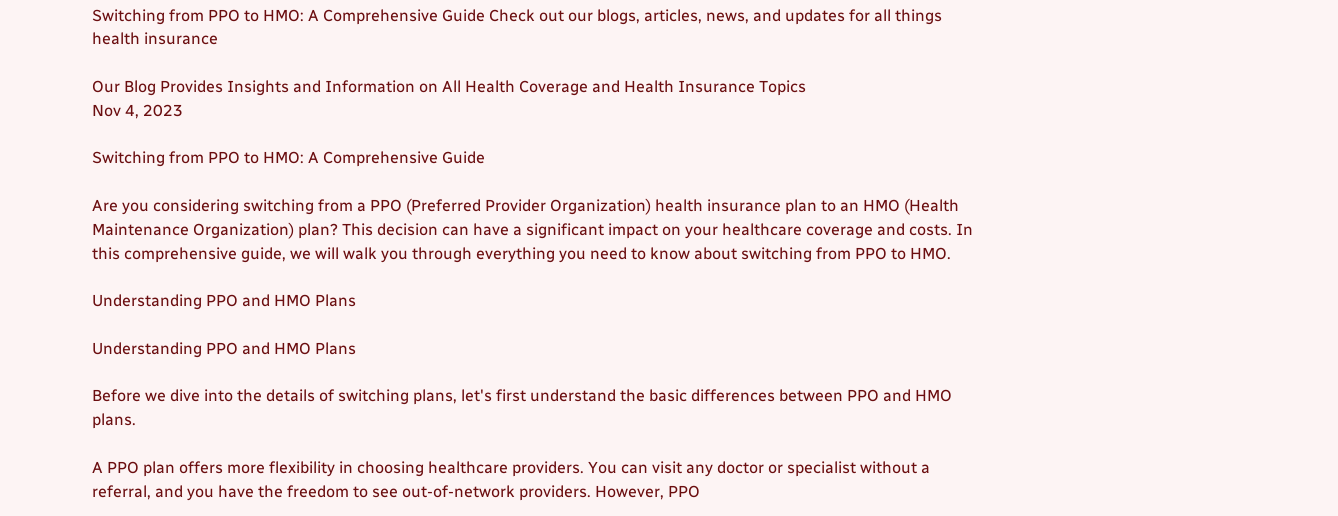Switching from PPO to HMO: A Comprehensive Guide Check out our blogs, articles, news, and updates for all things health insurance

Our Blog Provides Insights and Information on All Health Coverage and Health Insurance Topics
Nov 4, 2023

Switching from PPO to HMO: A Comprehensive Guide

Are you considering switching from a PPO (Preferred Provider Organization) health insurance plan to an HMO (Health Maintenance Organization) plan? This decision can have a significant impact on your healthcare coverage and costs. In this comprehensive guide, we will walk you through everything you need to know about switching from PPO to HMO.

Understanding PPO and HMO Plans

Understanding PPO and HMO Plans

Before we dive into the details of switching plans, let's first understand the basic differences between PPO and HMO plans.

A PPO plan offers more flexibility in choosing healthcare providers. You can visit any doctor or specialist without a referral, and you have the freedom to see out-of-network providers. However, PPO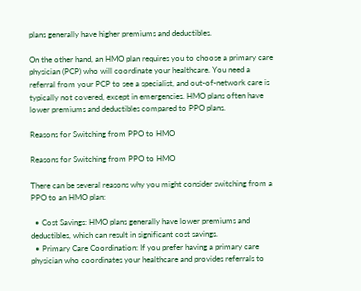plans generally have higher premiums and deductibles.

On the other hand, an HMO plan requires you to choose a primary care physician (PCP) who will coordinate your healthcare. You need a referral from your PCP to see a specialist, and out-of-network care is typically not covered, except in emergencies. HMO plans often have lower premiums and deductibles compared to PPO plans.

Reasons for Switching from PPO to HMO

Reasons for Switching from PPO to HMO

There can be several reasons why you might consider switching from a PPO to an HMO plan:

  • Cost Savings: HMO plans generally have lower premiums and deductibles, which can result in significant cost savings.
  • Primary Care Coordination: If you prefer having a primary care physician who coordinates your healthcare and provides referrals to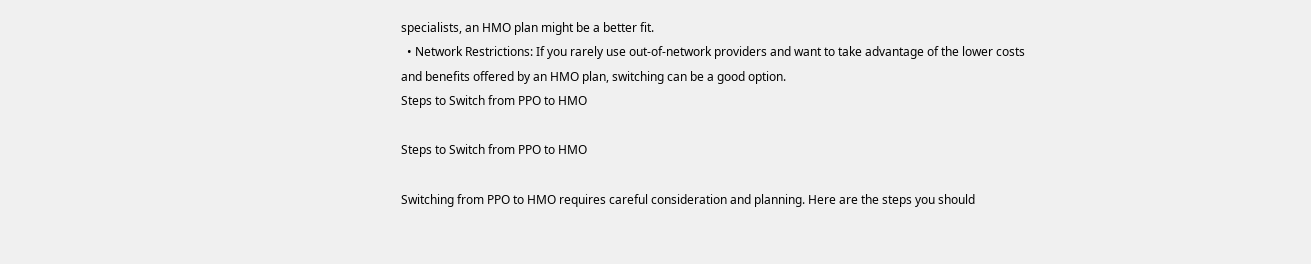specialists, an HMO plan might be a better fit.
  • Network Restrictions: If you rarely use out-of-network providers and want to take advantage of the lower costs and benefits offered by an HMO plan, switching can be a good option.
Steps to Switch from PPO to HMO

Steps to Switch from PPO to HMO

Switching from PPO to HMO requires careful consideration and planning. Here are the steps you should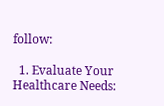follow:

  1. Evaluate Your Healthcare Needs: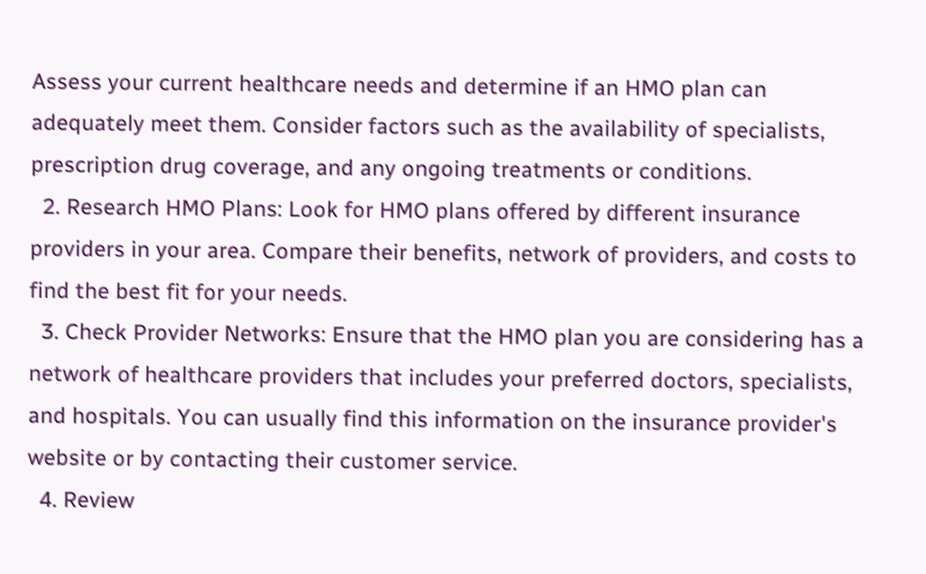Assess your current healthcare needs and determine if an HMO plan can adequately meet them. Consider factors such as the availability of specialists, prescription drug coverage, and any ongoing treatments or conditions.
  2. Research HMO Plans: Look for HMO plans offered by different insurance providers in your area. Compare their benefits, network of providers, and costs to find the best fit for your needs.
  3. Check Provider Networks: Ensure that the HMO plan you are considering has a network of healthcare providers that includes your preferred doctors, specialists, and hospitals. You can usually find this information on the insurance provider's website or by contacting their customer service.
  4. Review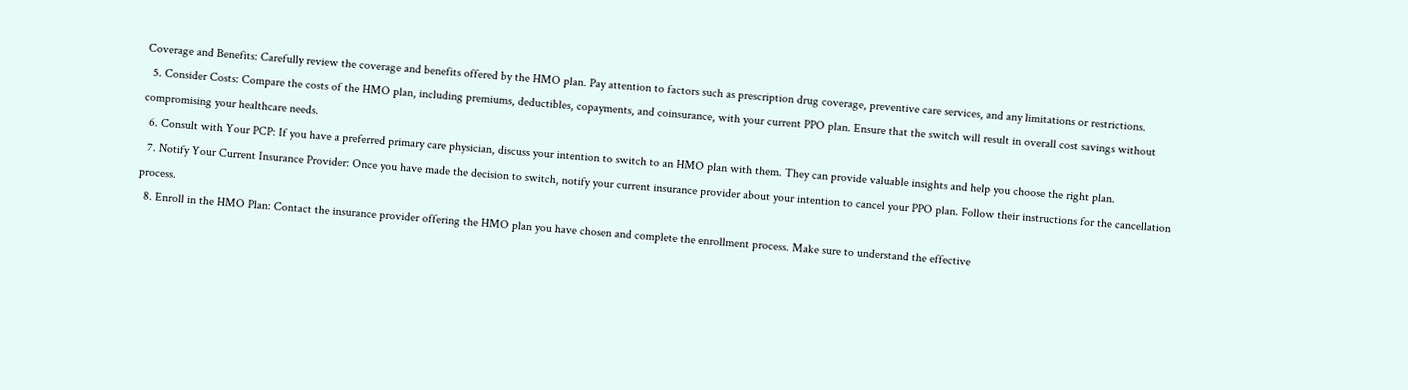Coverage and Benefits: Carefully review the coverage and benefits offered by the HMO plan. Pay attention to factors such as prescription drug coverage, preventive care services, and any limitations or restrictions.
  5. Consider Costs: Compare the costs of the HMO plan, including premiums, deductibles, copayments, and coinsurance, with your current PPO plan. Ensure that the switch will result in overall cost savings without compromising your healthcare needs.
  6. Consult with Your PCP: If you have a preferred primary care physician, discuss your intention to switch to an HMO plan with them. They can provide valuable insights and help you choose the right plan.
  7. Notify Your Current Insurance Provider: Once you have made the decision to switch, notify your current insurance provider about your intention to cancel your PPO plan. Follow their instructions for the cancellation process.
  8. Enroll in the HMO Plan: Contact the insurance provider offering the HMO plan you have chosen and complete the enrollment process. Make sure to understand the effective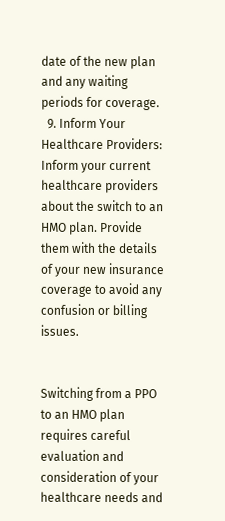date of the new plan and any waiting periods for coverage.
  9. Inform Your Healthcare Providers: Inform your current healthcare providers about the switch to an HMO plan. Provide them with the details of your new insurance coverage to avoid any confusion or billing issues.


Switching from a PPO to an HMO plan requires careful evaluation and consideration of your healthcare needs and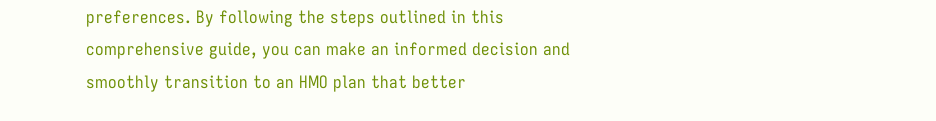preferences. By following the steps outlined in this comprehensive guide, you can make an informed decision and smoothly transition to an HMO plan that better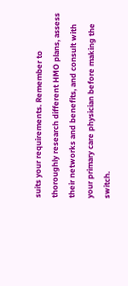suits your requirements. Remember to thoroughly research different HMO plans, assess their networks and benefits, and consult with your primary care physician before making the switch.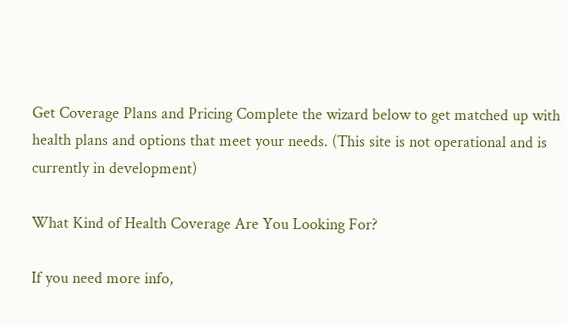Get Coverage Plans and Pricing Complete the wizard below to get matched up with health plans and options that meet your needs. (This site is not operational and is currently in development)

What Kind of Health Coverage Are You Looking For?

If you need more info,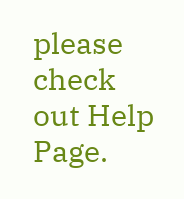please check out Help Page.